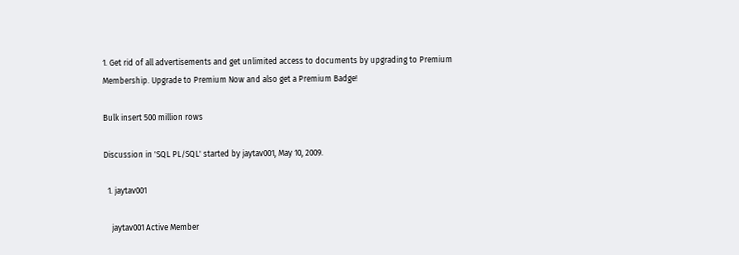1. Get rid of all advertisements and get unlimited access to documents by upgrading to Premium Membership. Upgrade to Premium Now and also get a Premium Badge!

Bulk insert 500 million rows

Discussion in 'SQL PL/SQL' started by jaytav001, May 10, 2009.

  1. jaytav001

    jaytav001 Active Member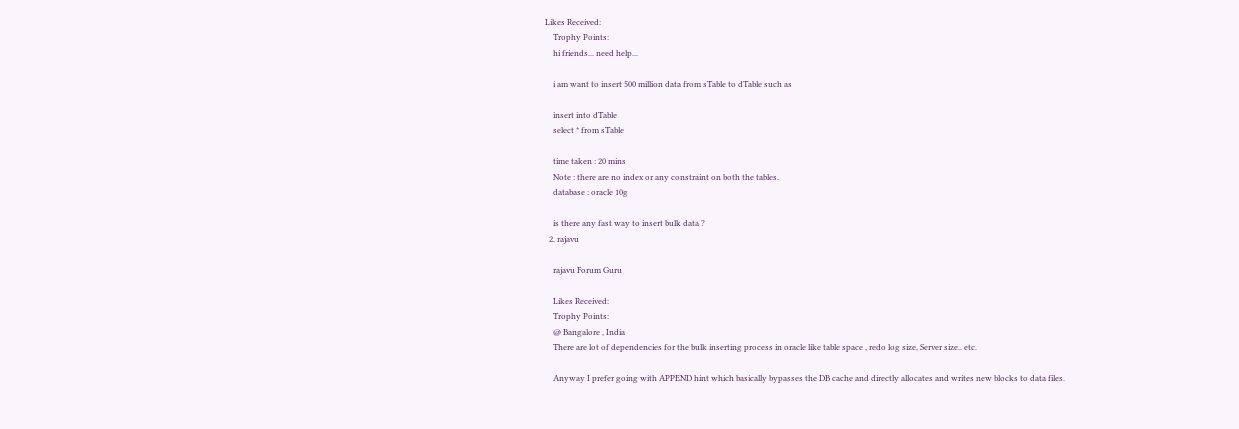Likes Received:
    Trophy Points:
    hi friends... need help...

    i am want to insert 500 million data from sTable to dTable such as

    insert into dTable
    select * from sTable

    time taken : 20 mins
    Note : there are no index or any constraint on both the tables.
    database : oracle 10g

    is there any fast way to insert bulk data ?
  2. rajavu

    rajavu Forum Guru

    Likes Received:
    Trophy Points:
    @ Bangalore , India
    There are lot of dependencies for the bulk inserting process in oracle like table space , redo log size, Server size.. etc.

    Anyway I prefer going with APPEND hint which basically bypasses the DB cache and directly allocates and writes new blocks to data files.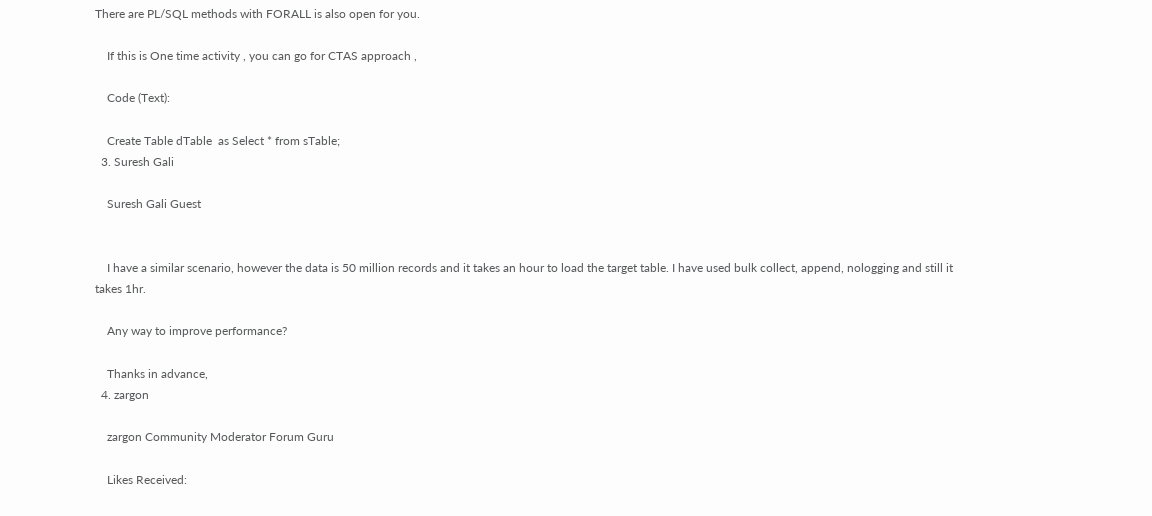There are PL/SQL methods with FORALL is also open for you.

    If this is One time activity , you can go for CTAS approach ,

    Code (Text):

    Create Table dTable  as Select * from sTable;
  3. Suresh Gali

    Suresh Gali Guest


    I have a similar scenario, however the data is 50 million records and it takes an hour to load the target table. I have used bulk collect, append, nologging and still it takes 1hr.

    Any way to improve performance?

    Thanks in advance,
  4. zargon

    zargon Community Moderator Forum Guru

    Likes Received: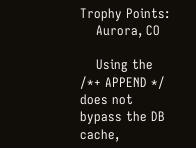Trophy Points:
    Aurora, CO

    Using the /*+ APPEND */ does not bypass the DB cache,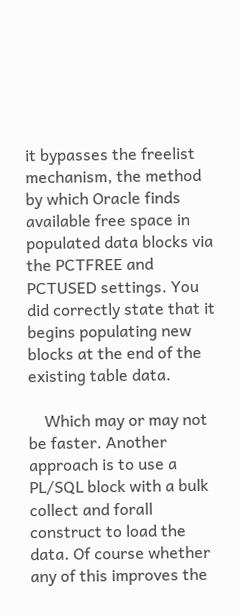it bypasses the freelist mechanism, the method by which Oracle finds available free space in populated data blocks via the PCTFREE and PCTUSED settings. You did correctly state that it begins populating new blocks at the end of the existing table data.

    Which may or may not be faster. Another approach is to use a PL/SQL block with a bulk collect and forall construct to load the data. Of course whether any of this improves the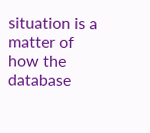situation is a matter of how the database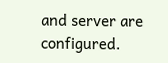and server are configured.